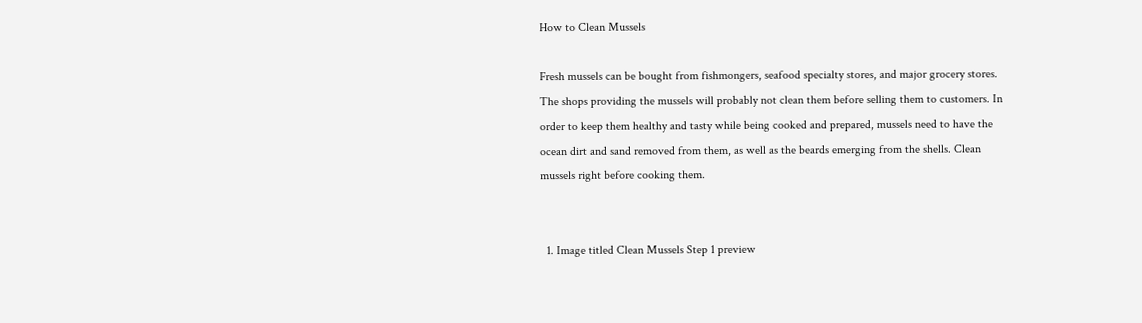How to Clean Mussels

Fresh mussels can be bought from fishmongers, seafood specialty stores, and major grocery stores. The shops providing the mussels will probably not clean them before selling them to customers. In order to keep them healthy and tasty while being cooked and prepared, mussels need to have the ocean dirt and sand removed from them, as well as the beards emerging from the shells. Clean mussels right before cooking them.


  1. Image titled Clean Mussels Step 1 preview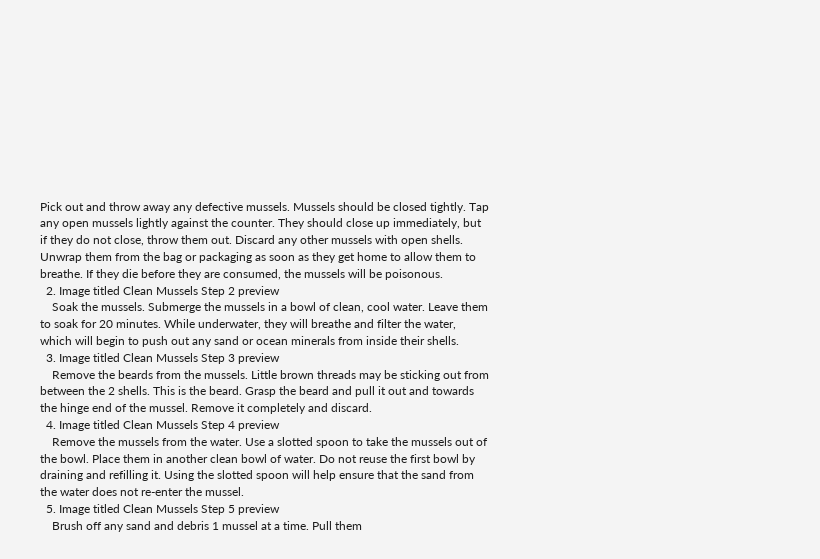Pick out and throw away any defective mussels. Mussels should be closed tightly. Tap any open mussels lightly against the counter. They should close up immediately, but if they do not close, throw them out. Discard any other mussels with open shells. Unwrap them from the bag or packaging as soon as they get home to allow them to breathe. If they die before they are consumed, the mussels will be poisonous.
  2. Image titled Clean Mussels Step 2 preview
    Soak the mussels. Submerge the mussels in a bowl of clean, cool water. Leave them to soak for 20 minutes. While underwater, they will breathe and filter the water, which will begin to push out any sand or ocean minerals from inside their shells.
  3. Image titled Clean Mussels Step 3 preview
    Remove the beards from the mussels. Little brown threads may be sticking out from between the 2 shells. This is the beard. Grasp the beard and pull it out and towards the hinge end of the mussel. Remove it completely and discard.
  4. Image titled Clean Mussels Step 4 preview
    Remove the mussels from the water. Use a slotted spoon to take the mussels out of the bowl. Place them in another clean bowl of water. Do not reuse the first bowl by draining and refilling it. Using the slotted spoon will help ensure that the sand from the water does not re-enter the mussel.
  5. Image titled Clean Mussels Step 5 preview
    Brush off any sand and debris 1 mussel at a time. Pull them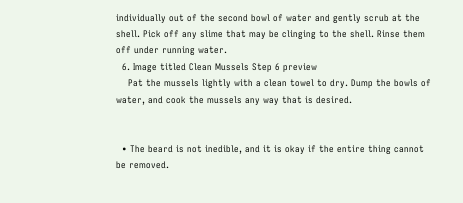individually out of the second bowl of water and gently scrub at the shell. Pick off any slime that may be clinging to the shell. Rinse them off under running water.
  6. Image titled Clean Mussels Step 6 preview
    Pat the mussels lightly with a clean towel to dry. Dump the bowls of water, and cook the mussels any way that is desired.


  • The beard is not inedible, and it is okay if the entire thing cannot be removed.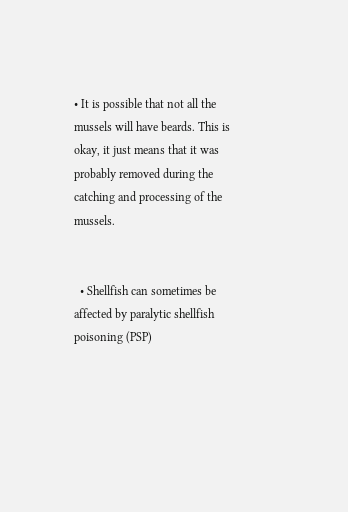• It is possible that not all the mussels will have beards. This is okay, it just means that it was probably removed during the catching and processing of the mussels.


  • Shellfish can sometimes be affected by paralytic shellfish poisoning (PSP)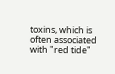toxins, which is often associated with "red tide"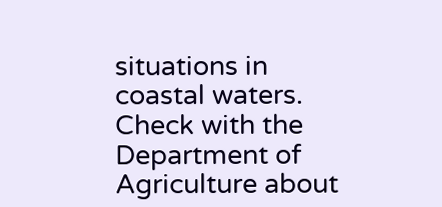situations in coastal waters. Check with the Department of Agriculture about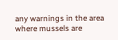any warnings in the area where mussels are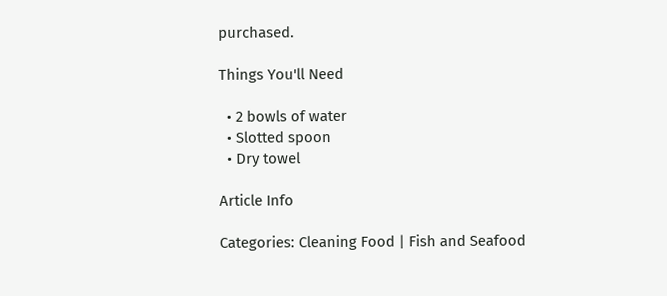purchased.

Things You'll Need

  • 2 bowls of water
  • Slotted spoon
  • Dry towel

Article Info

Categories: Cleaning Food | Fish and Seafood